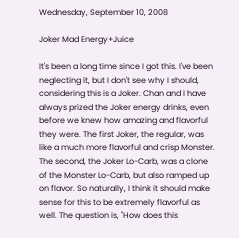Wednesday, September 10, 2008

Joker Mad Energy+Juice

It's been a long time since I got this. I've been neglecting it, but I don't see why I should, considering this is a Joker. Chan and I have always prized the Joker energy drinks, even before we knew how amazing and flavorful they were. The first Joker, the regular, was like a much more flavorful and crisp Monster. The second, the Joker Lo-Carb, was a clone of the Monster Lo-Carb, but also ramped up on flavor. So naturally, I think it should make sense for this to be extremely flavorful as well. The question is, "How does this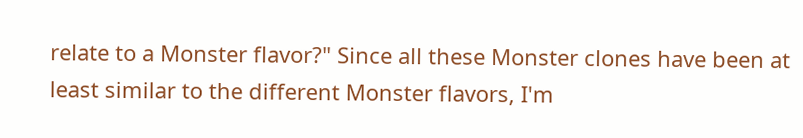relate to a Monster flavor?" Since all these Monster clones have been at least similar to the different Monster flavors, I'm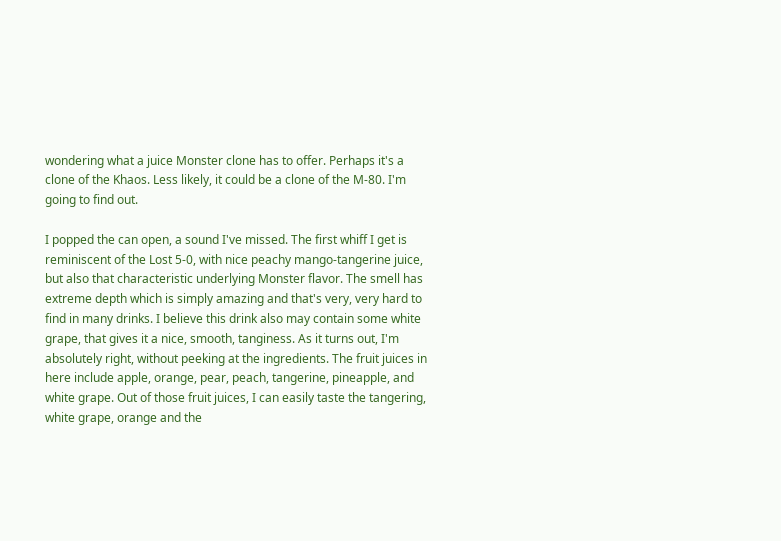wondering what a juice Monster clone has to offer. Perhaps it's a clone of the Khaos. Less likely, it could be a clone of the M-80. I'm going to find out.

I popped the can open, a sound I've missed. The first whiff I get is reminiscent of the Lost 5-0, with nice peachy mango-tangerine juice, but also that characteristic underlying Monster flavor. The smell has extreme depth which is simply amazing and that's very, very hard to find in many drinks. I believe this drink also may contain some white grape, that gives it a nice, smooth, tanginess. As it turns out, I'm absolutely right, without peeking at the ingredients. The fruit juices in here include apple, orange, pear, peach, tangerine, pineapple, and white grape. Out of those fruit juices, I can easily taste the tangering, white grape, orange and the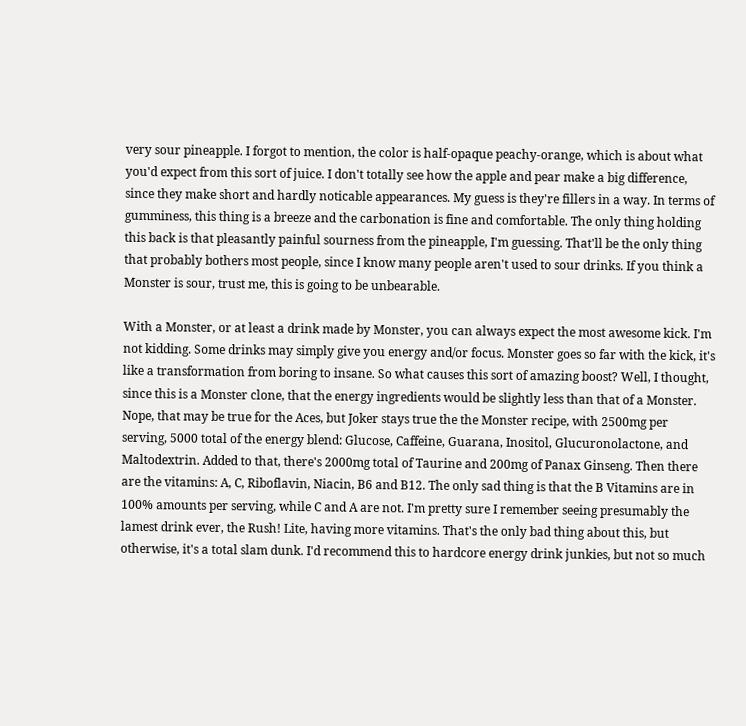very sour pineapple. I forgot to mention, the color is half-opaque peachy-orange, which is about what you'd expect from this sort of juice. I don't totally see how the apple and pear make a big difference, since they make short and hardly noticable appearances. My guess is they're fillers in a way. In terms of gumminess, this thing is a breeze and the carbonation is fine and comfortable. The only thing holding this back is that pleasantly painful sourness from the pineapple, I'm guessing. That'll be the only thing that probably bothers most people, since I know many people aren't used to sour drinks. If you think a Monster is sour, trust me, this is going to be unbearable.

With a Monster, or at least a drink made by Monster, you can always expect the most awesome kick. I'm not kidding. Some drinks may simply give you energy and/or focus. Monster goes so far with the kick, it's like a transformation from boring to insane. So what causes this sort of amazing boost? Well, I thought, since this is a Monster clone, that the energy ingredients would be slightly less than that of a Monster. Nope, that may be true for the Aces, but Joker stays true the the Monster recipe, with 2500mg per serving, 5000 total of the energy blend: Glucose, Caffeine, Guarana, Inositol, Glucuronolactone, and Maltodextrin. Added to that, there's 2000mg total of Taurine and 200mg of Panax Ginseng. Then there are the vitamins: A, C, Riboflavin, Niacin, B6 and B12. The only sad thing is that the B Vitamins are in 100% amounts per serving, while C and A are not. I'm pretty sure I remember seeing presumably the lamest drink ever, the Rush! Lite, having more vitamins. That's the only bad thing about this, but otherwise, it's a total slam dunk. I'd recommend this to hardcore energy drink junkies, but not so much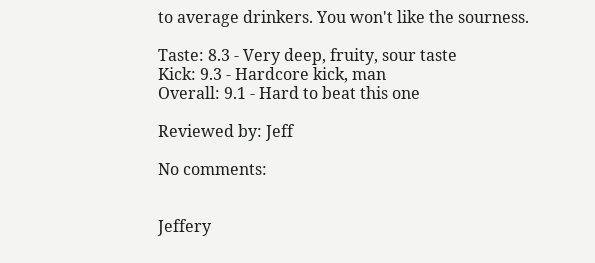to average drinkers. You won't like the sourness.

Taste: 8.3 - Very deep, fruity, sour taste
Kick: 9.3 - Hardcore kick, man
Overall: 9.1 - Hard to beat this one

Reviewed by: Jeff

No comments:


Jeffery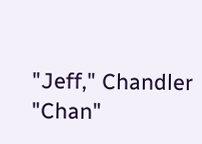"Jeff," Chandler "Chan"